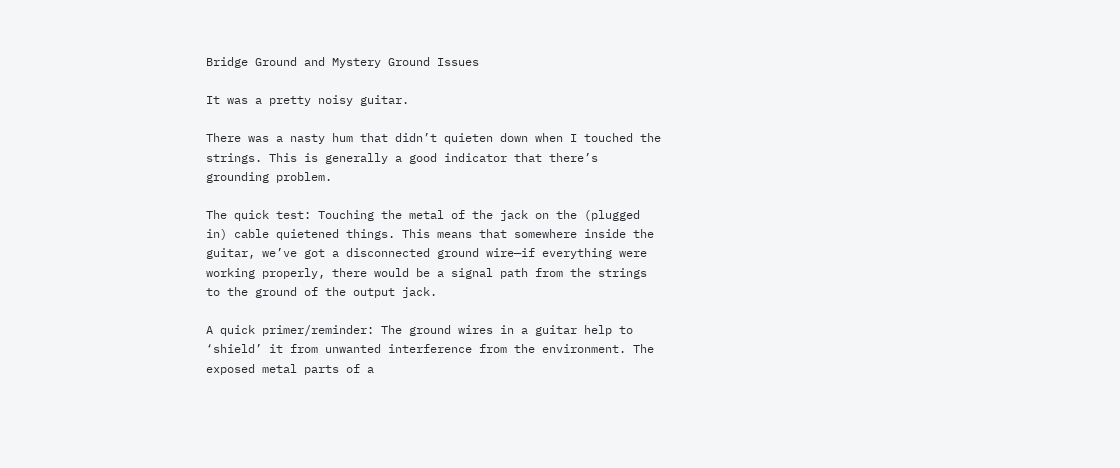Bridge Ground and Mystery Ground Issues

It was a pretty noisy guitar.

There was a nasty hum that didn’t quieten down when I touched the strings. This is generally a good indicator that there’s grounding problem.

The quick test: Touching the metal of the jack on the (plugged in) cable quietened things. This means that somewhere inside the guitar, we’ve got a disconnected ground wire—if everything were working properly, there would be a signal path from the strings to the ground of the output jack.

A quick primer/reminder: The ground wires in a guitar help to ‘shield’ it from unwanted interference from the environment. The exposed metal parts of a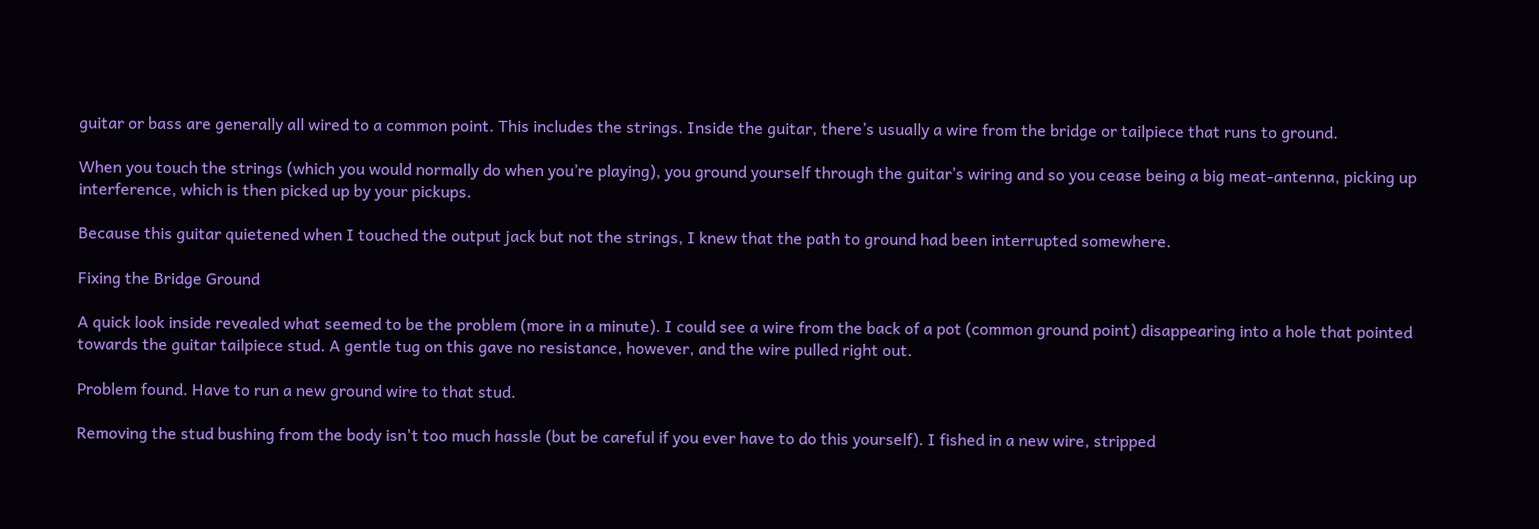guitar or bass are generally all wired to a common point. This includes the strings. Inside the guitar, there’s usually a wire from the bridge or tailpiece that runs to ground.

When you touch the strings (which you would normally do when you’re playing), you ground yourself through the guitar’s wiring and so you cease being a big meat-antenna, picking up interference, which is then picked up by your pickups.

Because this guitar quietened when I touched the output jack but not the strings, I knew that the path to ground had been interrupted somewhere.

Fixing the Bridge Ground

A quick look inside revealed what seemed to be the problem (more in a minute). I could see a wire from the back of a pot (common ground point) disappearing into a hole that pointed towards the guitar tailpiece stud. A gentle tug on this gave no resistance, however, and the wire pulled right out.

Problem found. Have to run a new ground wire to that stud.

Removing the stud bushing from the body isn't too much hassle (but be careful if you ever have to do this yourself). I fished in a new wire, stripped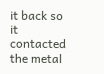it back so it contacted the metal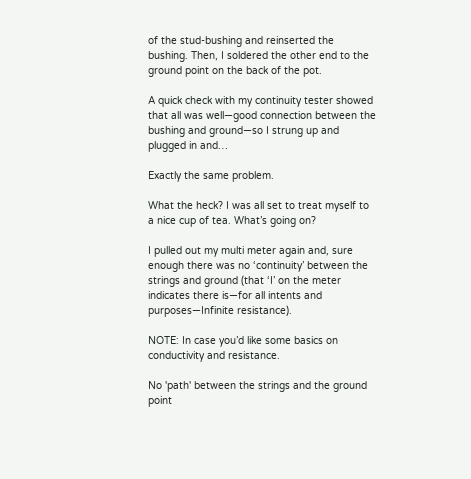of the stud-bushing and reinserted the bushing. Then, I soldered the other end to the ground point on the back of the pot.

A quick check with my continuity tester showed that all was well—good connection between the bushing and ground—so I strung up and plugged in and…

Exactly the same problem.

What the heck? I was all set to treat myself to a nice cup of tea. What’s going on?

I pulled out my multi meter again and, sure enough there was no ‘continuity’ between the strings and ground (that ‘I’ on the meter indicates there is—for all intents and purposes—Infinite resistance).

NOTE: In case you’d like some basics on conductivity and resistance.

No 'path' between the strings and the ground point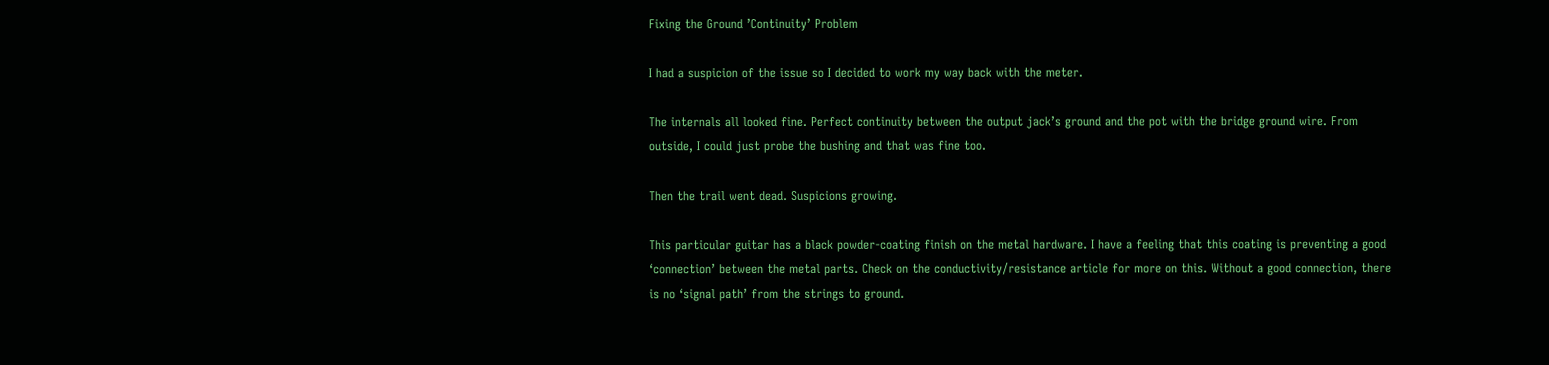Fixing the Ground ’Continuity’ Problem

I had a suspicion of the issue so I decided to work my way back with the meter.

The internals all looked fine. Perfect continuity between the output jack’s ground and the pot with the bridge ground wire. From outside, I could just probe the bushing and that was fine too.

Then the trail went dead. Suspicions growing.

This particular guitar has a black powder-coating finish on the metal hardware. I have a feeling that this coating is preventing a good ‘connection’ between the metal parts. Check on the conductivity/resistance article for more on this. Without a good connection, there is no ‘signal path’ from the strings to ground.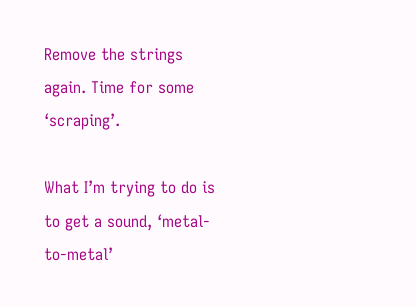Remove the strings again. Time for some ‘scraping’.

What I’m trying to do is to get a sound, ‘metal-to-metal’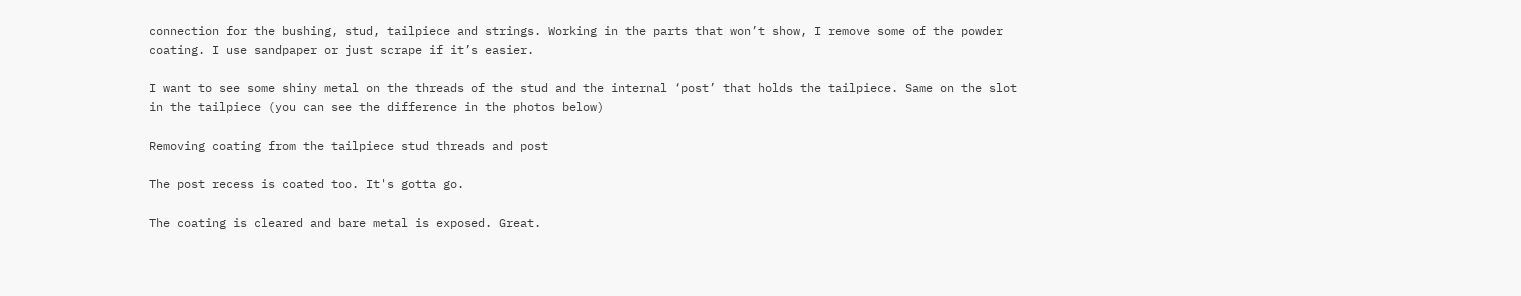connection for the bushing, stud, tailpiece and strings. Working in the parts that won’t show, I remove some of the powder coating. I use sandpaper or just scrape if it’s easier.

I want to see some shiny metal on the threads of the stud and the internal ‘post’ that holds the tailpiece. Same on the slot in the tailpiece (you can see the difference in the photos below)

Removing coating from the tailpiece stud threads and post

The post recess is coated too. It's gotta go.

The coating is cleared and bare metal is exposed. Great.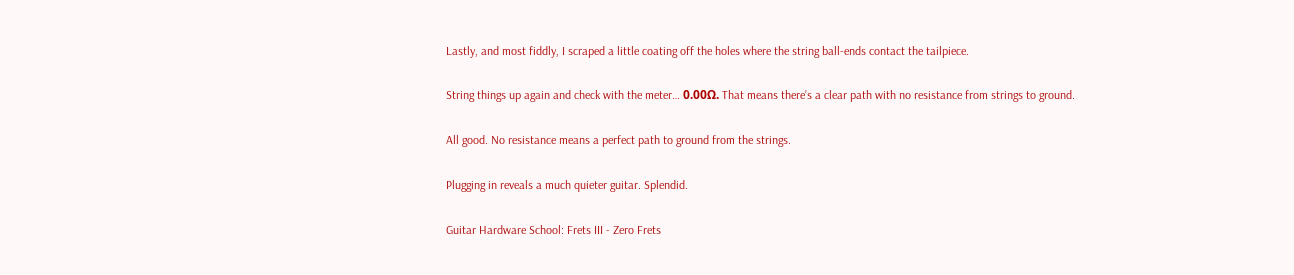Lastly, and most fiddly, I scraped a little coating off the holes where the string ball-ends contact the tailpiece.

String things up again and check with the meter… 0.00Ω. That means there’s a clear path with no resistance from strings to ground.

All good. No resistance means a perfect path to ground from the strings.

Plugging in reveals a much quieter guitar. Splendid.

Guitar Hardware School: Frets III - Zero Frets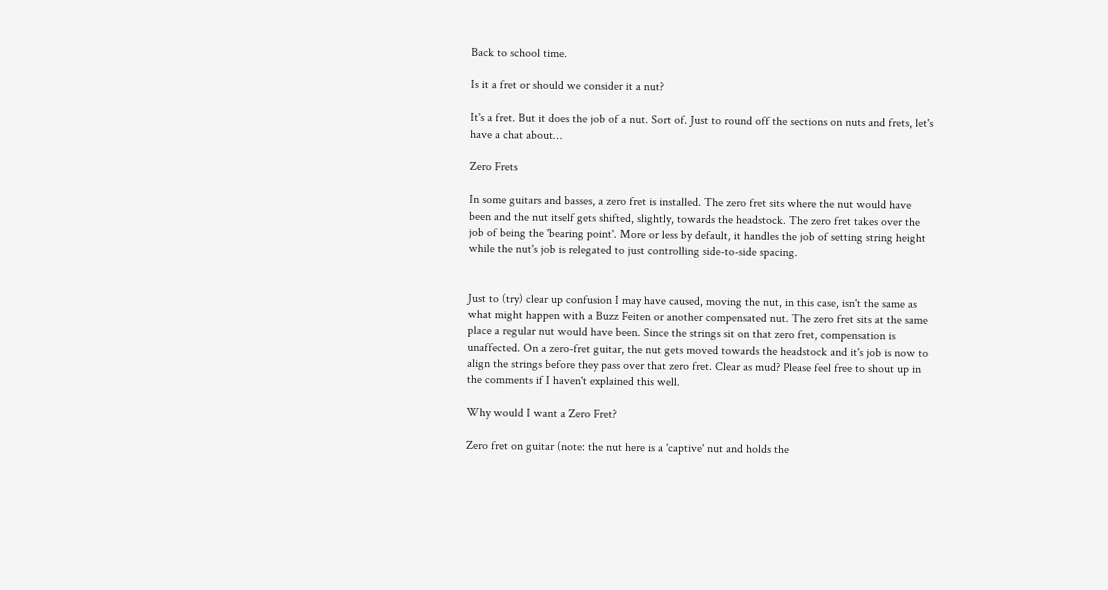Back to school time.

Is it a fret or should we consider it a nut?

It's a fret. But it does the job of a nut. Sort of. Just to round off the sections on nuts and frets, let's have a chat about…

Zero Frets

In some guitars and basses, a zero fret is installed. The zero fret sits where the nut would have been and the nut itself gets shifted, slightly, towards the headstock. The zero fret takes over the job of being the 'bearing point'. More or less by default, it handles the job of setting string height while the nut's job is relegated to just controlling side-to-side spacing.


Just to (try) clear up confusion I may have caused, moving the nut, in this case, isn't the same as what might happen with a Buzz Feiten or another compensated nut. The zero fret sits at the same place a regular nut would have been. Since the strings sit on that zero fret, compensation is unaffected. On a zero-fret guitar, the nut gets moved towards the headstock and it's job is now to align the strings before they pass over that zero fret. Clear as mud? Please feel free to shout up in the comments if I haven't explained this well.

Why would I want a Zero Fret?

Zero fret on guitar (note: the nut here is a 'captive' nut and holds the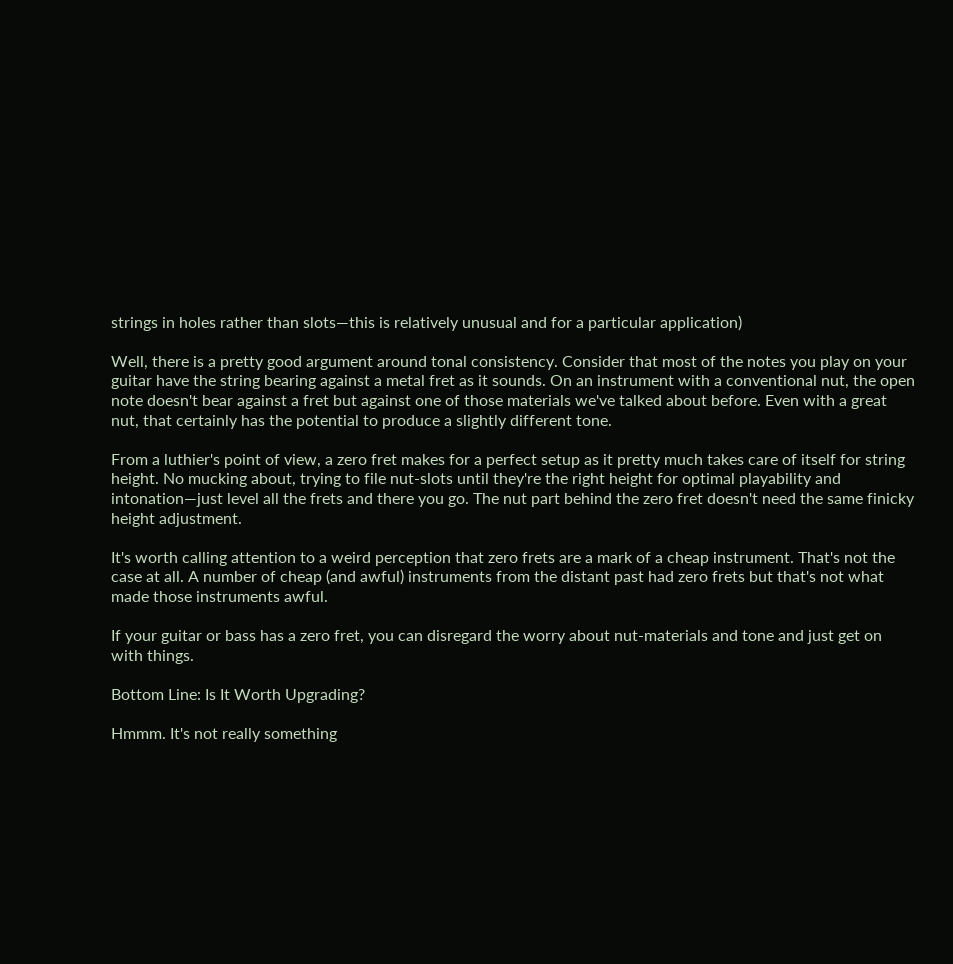strings in holes rather than slots—this is relatively unusual and for a particular application)

Well, there is a pretty good argument around tonal consistency. Consider that most of the notes you play on your guitar have the string bearing against a metal fret as it sounds. On an instrument with a conventional nut, the open note doesn't bear against a fret but against one of those materials we've talked about before. Even with a great nut, that certainly has the potential to produce a slightly different tone.

From a luthier's point of view, a zero fret makes for a perfect setup as it pretty much takes care of itself for string height. No mucking about, trying to file nut-slots until they're the right height for optimal playability and intonation—just level all the frets and there you go. The nut part behind the zero fret doesn't need the same finicky height adjustment.

It's worth calling attention to a weird perception that zero frets are a mark of a cheap instrument. That's not the case at all. A number of cheap (and awful) instruments from the distant past had zero frets but that's not what made those instruments awful.

If your guitar or bass has a zero fret, you can disregard the worry about nut-materials and tone and just get on with things.

Bottom Line: Is It Worth Upgrading?

Hmmm. It's not really something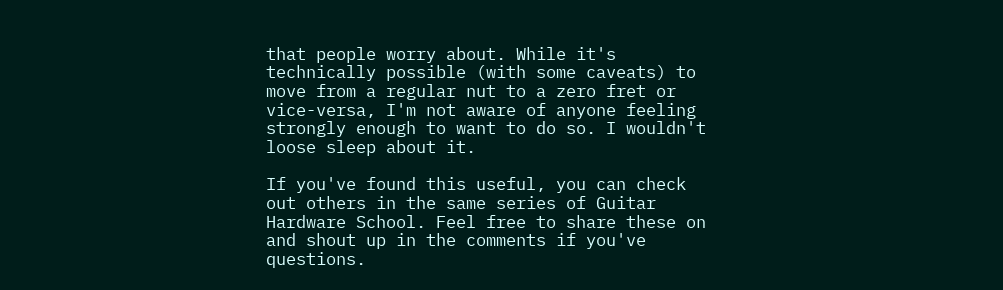that people worry about. While it's technically possible (with some caveats) to move from a regular nut to a zero fret or vice-versa, I'm not aware of anyone feeling strongly enough to want to do so. I wouldn't loose sleep about it.

If you've found this useful, you can check out others in the same series of Guitar Hardware School. Feel free to share these on and shout up in the comments if you've questions.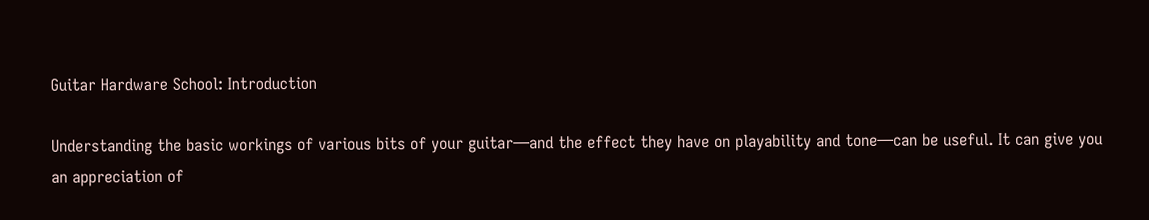Guitar Hardware School: Introduction

Understanding the basic workings of various bits of your guitar—and the effect they have on playability and tone—can be useful. It can give you an appreciation of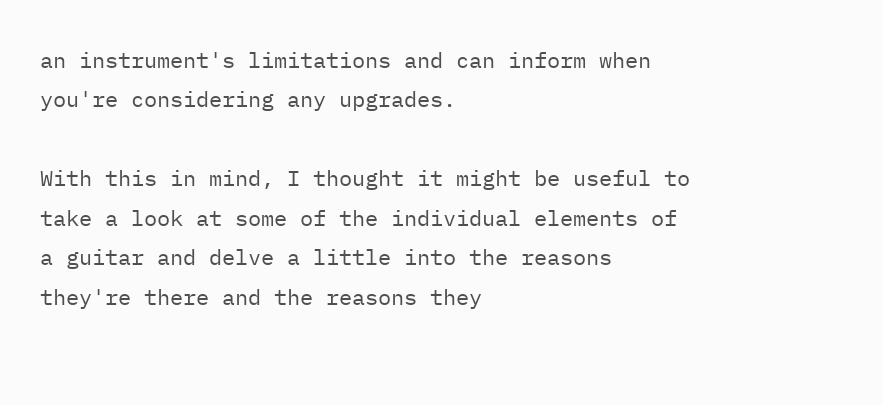an instrument's limitations and can inform when you're considering any upgrades.

With this in mind, I thought it might be useful to take a look at some of the individual elements of a guitar and delve a little into the reasons they're there and the reasons they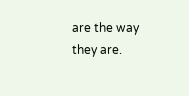are the way they are.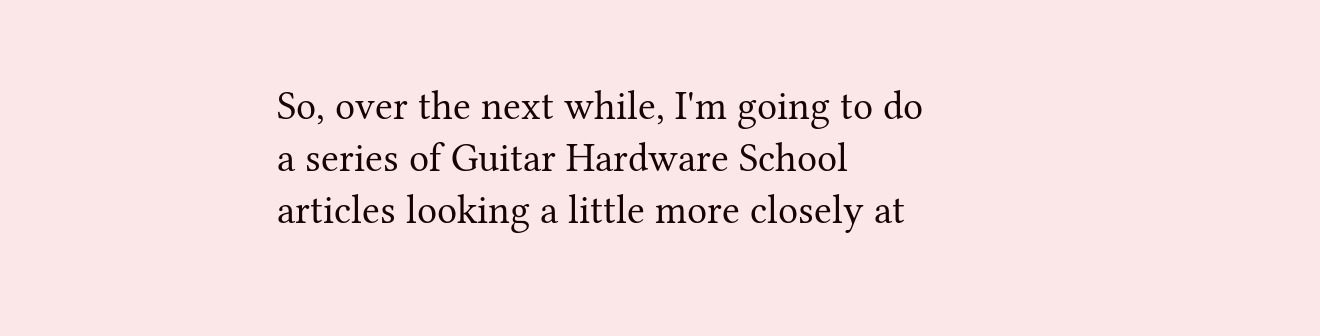So, over the next while, I'm going to do a series of Guitar Hardware School articles looking a little more closely at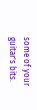some of your guitar's bits.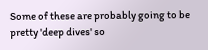Some of these are probably going to be pretty 'deep dives' so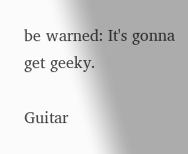be warned: It's gonna get geeky.

Guitar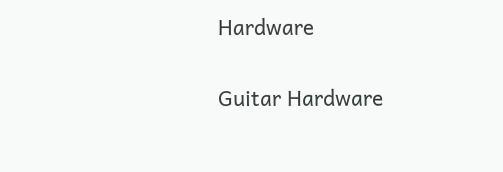Hardware

Guitar Hardware